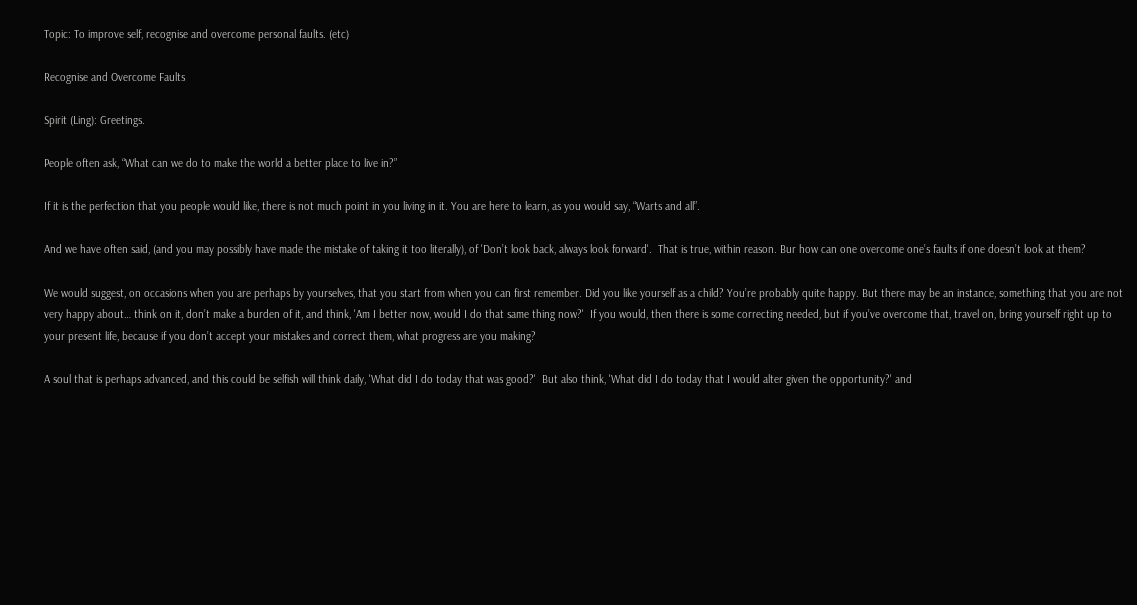Topic: To improve self, recognise and overcome personal faults. (etc)

Recognise and Overcome Faults

Spirit (Ling): Greetings.

People often ask, “What can we do to make the world a better place to live in?”

If it is the perfection that you people would like, there is not much point in you living in it. You are here to learn, as you would say, “Warts and all”.

And we have often said, (and you may possibly have made the mistake of taking it too literally), of 'Don’t look back, always look forward'.  That is true, within reason. Bur how can one overcome one’s faults if one doesn’t look at them?

We would suggest, on occasions when you are perhaps by yourselves, that you start from when you can first remember. Did you like yourself as a child? You’re probably quite happy. But there may be an instance, something that you are not very happy about… think on it, don’t make a burden of it, and think, 'Am I better now, would I do that same thing now?'  If you would, then there is some correcting needed, but if you’ve overcome that, travel on, bring yourself right up to your present life, because if you don’t accept your mistakes and correct them, what progress are you making?

A soul that is perhaps advanced, and this could be selfish will think daily, 'What did I do today that was good?'  But also think, 'What did I do today that I would alter given the opportunity?' and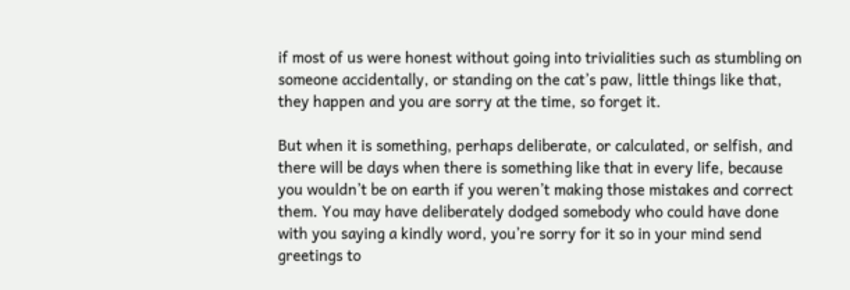if most of us were honest without going into trivialities such as stumbling on someone accidentally, or standing on the cat’s paw, little things like that, they happen and you are sorry at the time, so forget it.

But when it is something, perhaps deliberate, or calculated, or selfish, and there will be days when there is something like that in every life, because you wouldn’t be on earth if you weren’t making those mistakes and correct them. You may have deliberately dodged somebody who could have done with you saying a kindly word, you’re sorry for it so in your mind send greetings to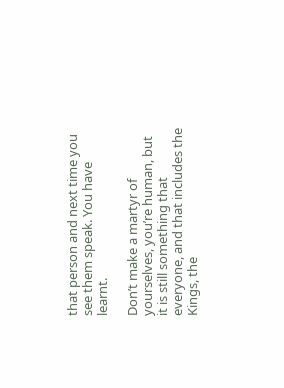that person and next time you see them speak. You have learnt.

Don’t make a martyr of yourselves, you’re human, but it is still something that everyone, and that includes the Kings, the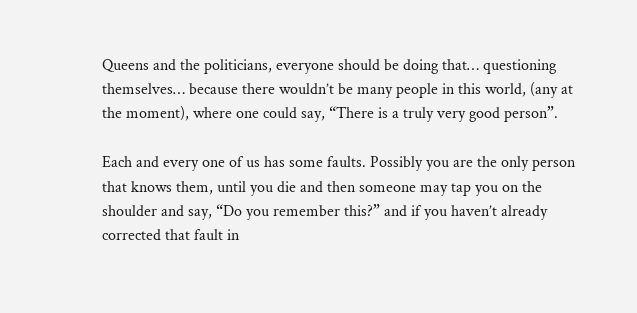Queens and the politicians, everyone should be doing that… questioning themselves… because there wouldn’t be many people in this world, (any at the moment), where one could say, “There is a truly very good person”.

Each and every one of us has some faults. Possibly you are the only person that knows them, until you die and then someone may tap you on the shoulder and say, “Do you remember this?” and if you haven’t already corrected that fault in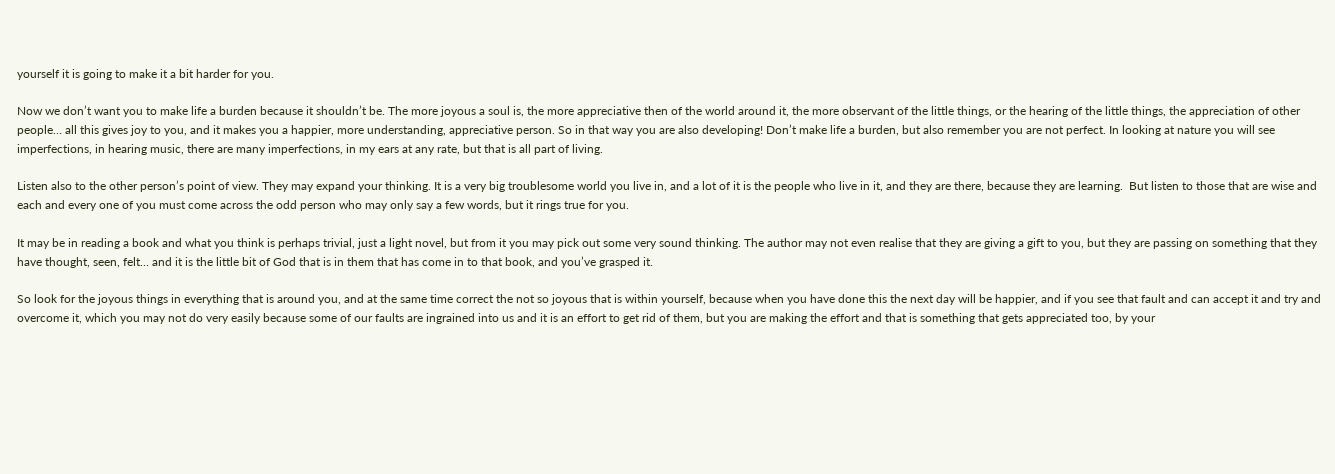yourself it is going to make it a bit harder for you.

Now we don’t want you to make life a burden because it shouldn’t be. The more joyous a soul is, the more appreciative then of the world around it, the more observant of the little things, or the hearing of the little things, the appreciation of other people… all this gives joy to you, and it makes you a happier, more understanding, appreciative person. So in that way you are also developing! Don’t make life a burden, but also remember you are not perfect. In looking at nature you will see imperfections, in hearing music, there are many imperfections, in my ears at any rate, but that is all part of living.

Listen also to the other person’s point of view. They may expand your thinking. It is a very big troublesome world you live in, and a lot of it is the people who live in it, and they are there, because they are learning.  But listen to those that are wise and each and every one of you must come across the odd person who may only say a few words, but it rings true for you.

It may be in reading a book and what you think is perhaps trivial, just a light novel, but from it you may pick out some very sound thinking. The author may not even realise that they are giving a gift to you, but they are passing on something that they have thought, seen, felt… and it is the little bit of God that is in them that has come in to that book, and you’ve grasped it.

So look for the joyous things in everything that is around you, and at the same time correct the not so joyous that is within yourself, because when you have done this the next day will be happier, and if you see that fault and can accept it and try and overcome it, which you may not do very easily because some of our faults are ingrained into us and it is an effort to get rid of them, but you are making the effort and that is something that gets appreciated too, by your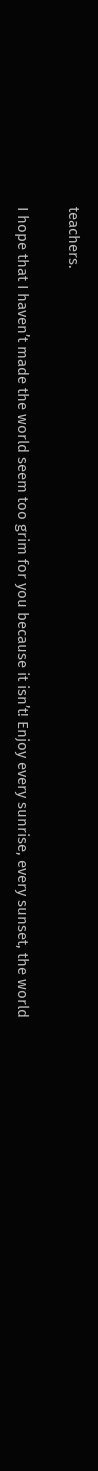teachers.

I hope that I haven’t made the world seem too grim for you because it isn’t! Enjoy every sunrise, every sunset, the world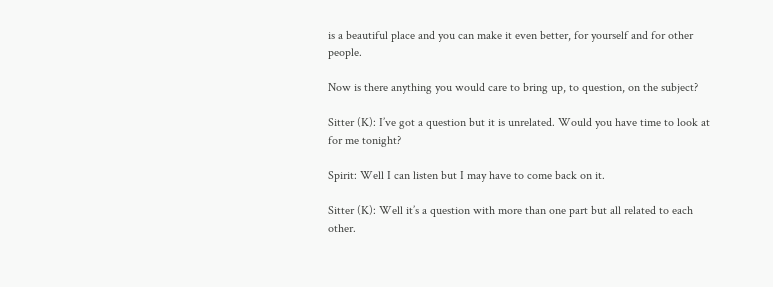is a beautiful place and you can make it even better, for yourself and for other people.

Now is there anything you would care to bring up, to question, on the subject?

Sitter (K): I’ve got a question but it is unrelated. Would you have time to look at for me tonight?

Spirit: Well I can listen but I may have to come back on it.

Sitter (K): Well it’s a question with more than one part but all related to each other.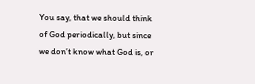You say, that we should think of God periodically, but since we don’t know what God is, or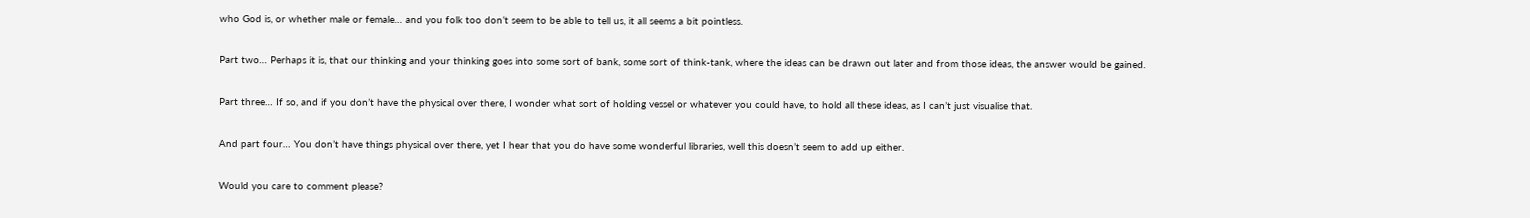who God is, or whether male or female… and you folk too don’t seem to be able to tell us, it all seems a bit pointless.

Part two… Perhaps it is, that our thinking and your thinking goes into some sort of bank, some sort of think-tank, where the ideas can be drawn out later and from those ideas, the answer would be gained.

Part three… If so, and if you don’t have the physical over there, I wonder what sort of holding vessel or whatever you could have, to hold all these ideas, as I can’t just visualise that.

And part four… You don’t have things physical over there, yet I hear that you do have some wonderful libraries, well this doesn’t seem to add up either.

Would you care to comment please?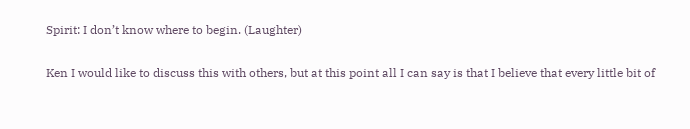Spirit: I don’t know where to begin. (Laughter)

Ken I would like to discuss this with others, but at this point all I can say is that I believe that every little bit of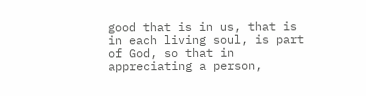good that is in us, that is in each living soul, is part of God, so that in appreciating a person,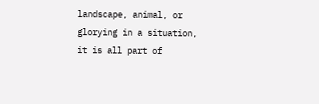landscape, animal, or glorying in a situation, it is all part of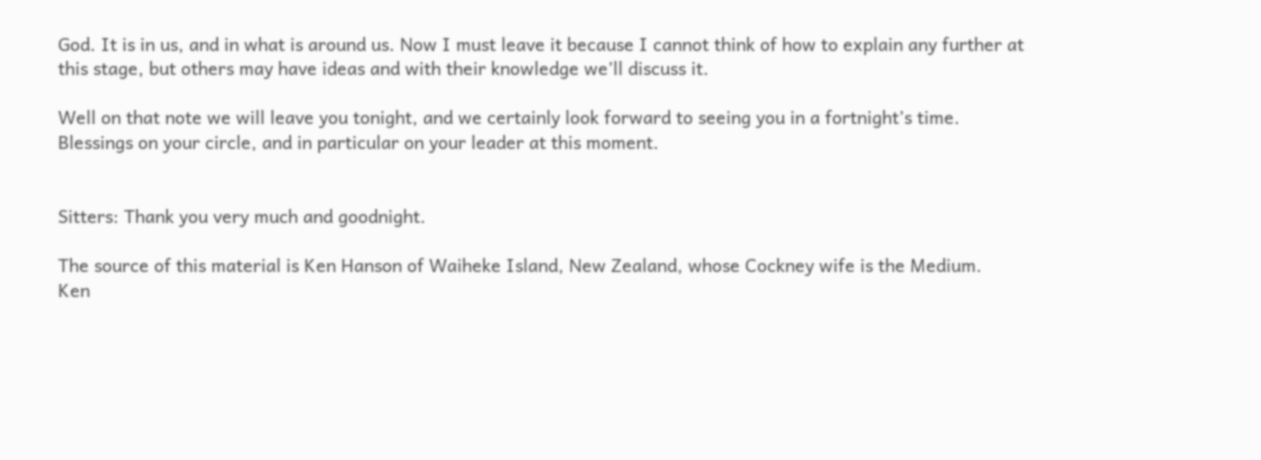God. It is in us, and in what is around us. Now I must leave it because I cannot think of how to explain any further at this stage, but others may have ideas and with their knowledge we’ll discuss it.

Well on that note we will leave you tonight, and we certainly look forward to seeing you in a fortnight’s time.  Blessings on your circle, and in particular on your leader at this moment.


Sitters: Thank you very much and goodnight.

The source of this material is Ken Hanson of Waiheke Island, New Zealand, whose Cockney wife is the Medium.
Ken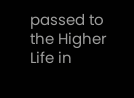passed to the Higher Life in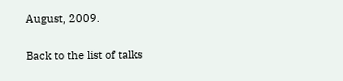August, 2009.

Back to the list of talks